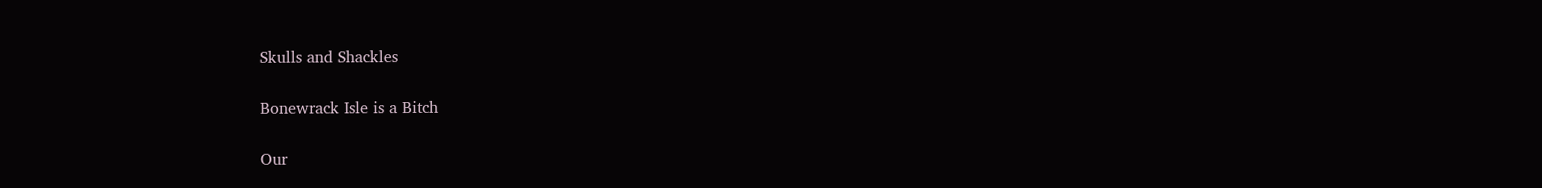Skulls and Shackles

Bonewrack Isle is a Bitch

Our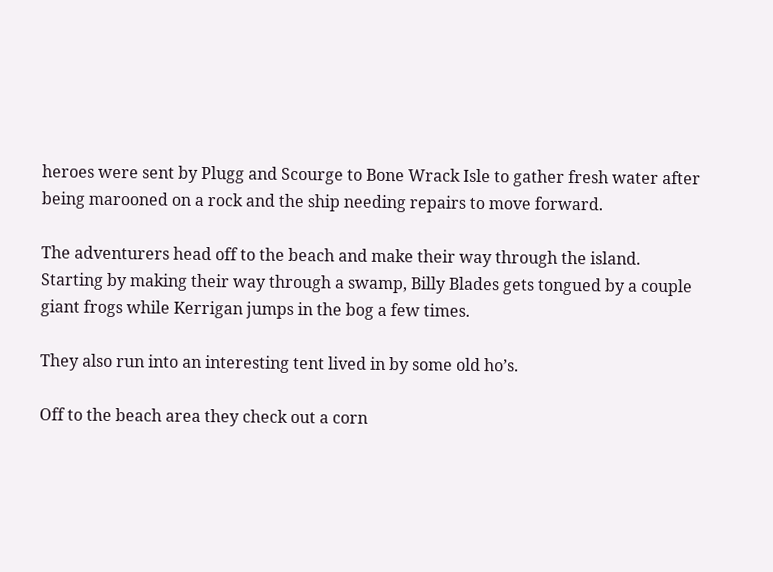heroes were sent by Plugg and Scourge to Bone Wrack Isle to gather fresh water after being marooned on a rock and the ship needing repairs to move forward.

The adventurers head off to the beach and make their way through the island. Starting by making their way through a swamp, Billy Blades gets tongued by a couple giant frogs while Kerrigan jumps in the bog a few times.

They also run into an interesting tent lived in by some old ho’s.

Off to the beach area they check out a corn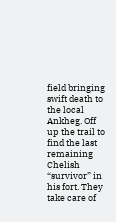field bringing swift death to the local Ankheg. Off up the trail to find the last remaining Chelish “survivor” in his fort. They take care of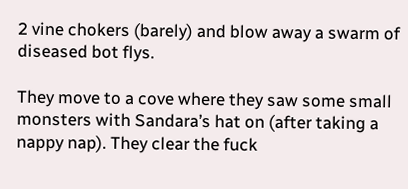2 vine chokers (barely) and blow away a swarm of diseased bot flys.

They move to a cove where they saw some small monsters with Sandara’s hat on (after taking a nappy nap). They clear the fuck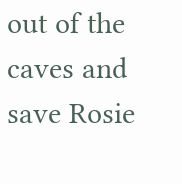out of the caves and save Rosie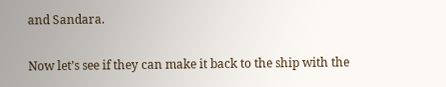and Sandara.

Now let’s see if they can make it back to the ship with the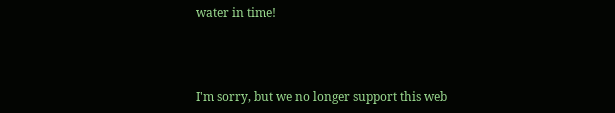water in time!



I'm sorry, but we no longer support this web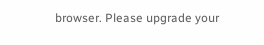browser. Please upgrade your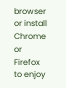browser or install Chrome or Firefox to enjoy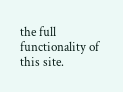the full functionality of this site.